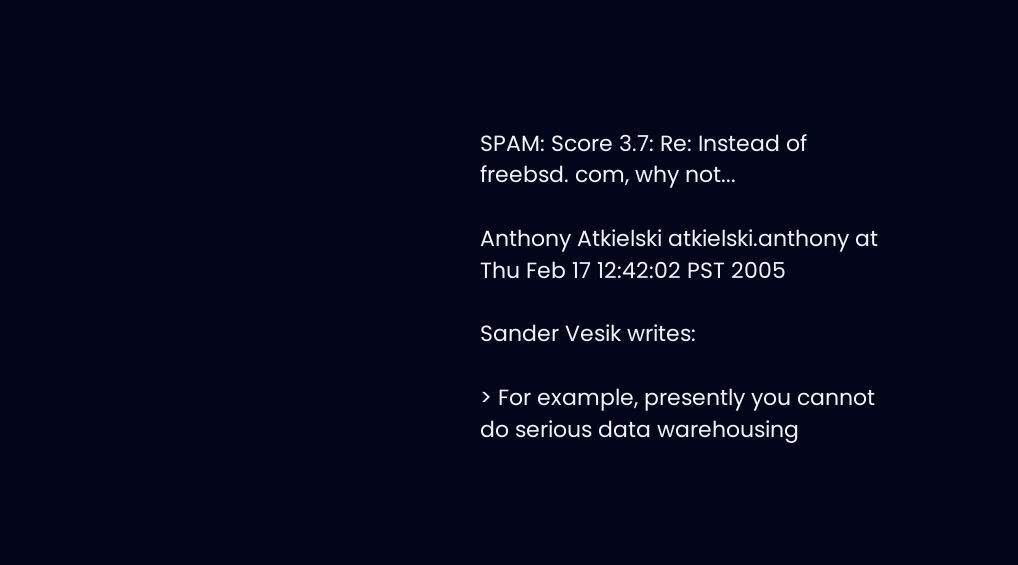SPAM: Score 3.7: Re: Instead of freebsd. com, why not...

Anthony Atkielski atkielski.anthony at
Thu Feb 17 12:42:02 PST 2005

Sander Vesik writes:

> For example, presently you cannot do serious data warehousing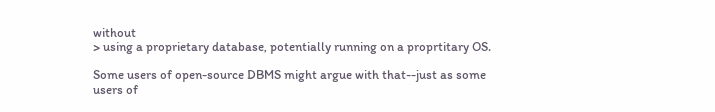without
> using a proprietary database, potentially running on a proprtitary OS.

Some users of open-source DBMS might argue with that--just as some
users of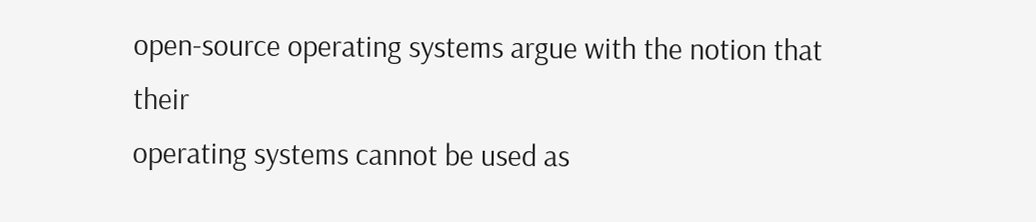open-source operating systems argue with the notion that their
operating systems cannot be used as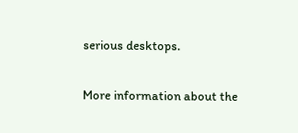serious desktops.


More information about the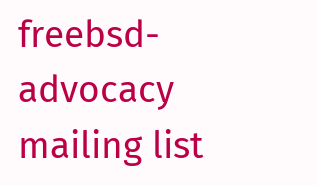freebsd-advocacy mailing list